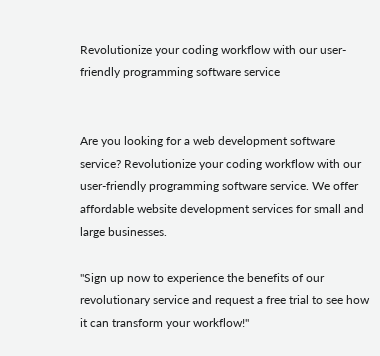Revolutionize your coding workflow with our user-friendly programming software service


Are you looking for a web development software service? Revolutionize your coding workflow with our user-friendly programming software service. We offer affordable website development services for small and large businesses.

"Sign up now to experience the benefits of our revolutionary service and request a free trial to see how it can transform your workflow!"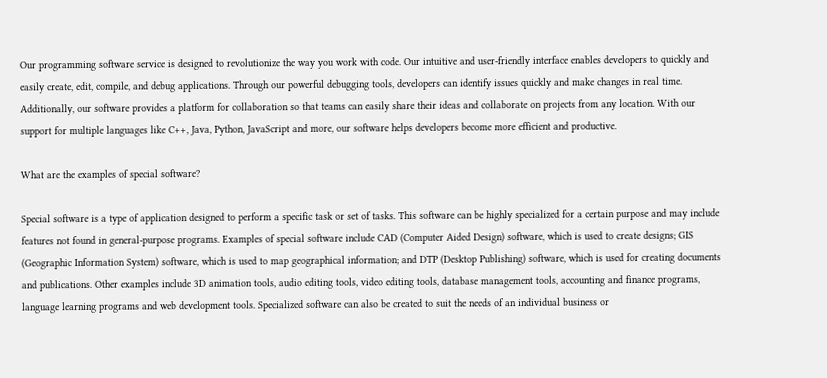Our programming software service is designed to revolutionize the way you work with code. Our intuitive and user-friendly interface enables developers to quickly and easily create, edit, compile, and debug applications. Through our powerful debugging tools, developers can identify issues quickly and make changes in real time. Additionally, our software provides a platform for collaboration so that teams can easily share their ideas and collaborate on projects from any location. With our support for multiple languages like C++, Java, Python, JavaScript and more, our software helps developers become more efficient and productive.

What are the examples of special software?

Special software is a type of application designed to perform a specific task or set of tasks. This software can be highly specialized for a certain purpose and may include features not found in general-purpose programs. Examples of special software include CAD (Computer Aided Design) software, which is used to create designs; GIS (Geographic Information System) software, which is used to map geographical information; and DTP (Desktop Publishing) software, which is used for creating documents and publications. Other examples include 3D animation tools, audio editing tools, video editing tools, database management tools, accounting and finance programs, language learning programs and web development tools. Specialized software can also be created to suit the needs of an individual business or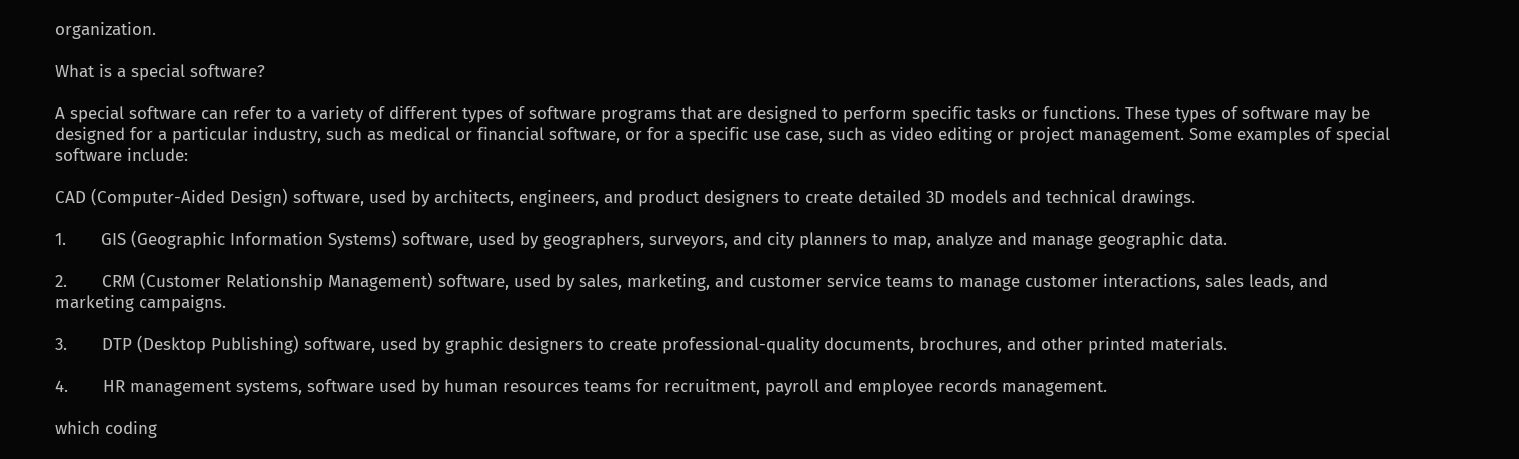organization.

What is a special software?

A special software can refer to a variety of different types of software programs that are designed to perform specific tasks or functions. These types of software may be designed for a particular industry, such as medical or financial software, or for a specific use case, such as video editing or project management. Some examples of special software include:

CAD (Computer-Aided Design) software, used by architects, engineers, and product designers to create detailed 3D models and technical drawings.

1.       GIS (Geographic Information Systems) software, used by geographers, surveyors, and city planners to map, analyze and manage geographic data.

2.       CRM (Customer Relationship Management) software, used by sales, marketing, and customer service teams to manage customer interactions, sales leads, and marketing campaigns.

3.       DTP (Desktop Publishing) software, used by graphic designers to create professional-quality documents, brochures, and other printed materials.

4.       HR management systems, software used by human resources teams for recruitment, payroll and employee records management.

which coding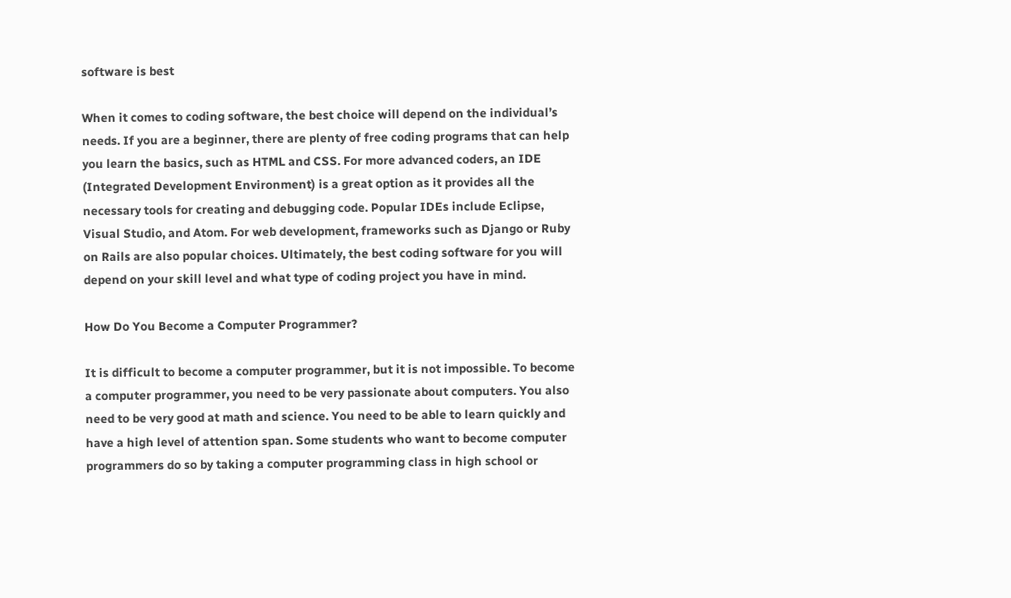software is best

When it comes to coding software, the best choice will depend on the individual’s needs. If you are a beginner, there are plenty of free coding programs that can help you learn the basics, such as HTML and CSS. For more advanced coders, an IDE (Integrated Development Environment) is a great option as it provides all the necessary tools for creating and debugging code. Popular IDEs include Eclipse, Visual Studio, and Atom. For web development, frameworks such as Django or Ruby on Rails are also popular choices. Ultimately, the best coding software for you will depend on your skill level and what type of coding project you have in mind.

How Do You Become a Computer Programmer?

It is difficult to become a computer programmer, but it is not impossible. To become a computer programmer, you need to be very passionate about computers. You also need to be very good at math and science. You need to be able to learn quickly and have a high level of attention span. Some students who want to become computer programmers do so by taking a computer programming class in high school or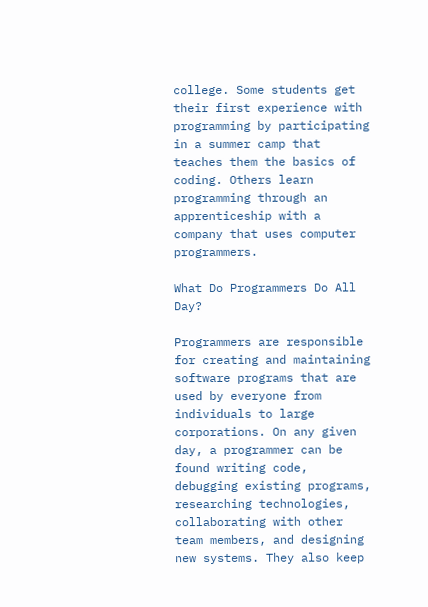college. Some students get their first experience with programming by participating in a summer camp that teaches them the basics of coding. Others learn programming through an apprenticeship with a company that uses computer programmers.

What Do Programmers Do All Day?

Programmers are responsible for creating and maintaining software programs that are used by everyone from individuals to large corporations. On any given day, a programmer can be found writing code, debugging existing programs, researching technologies, collaborating with other team members, and designing new systems. They also keep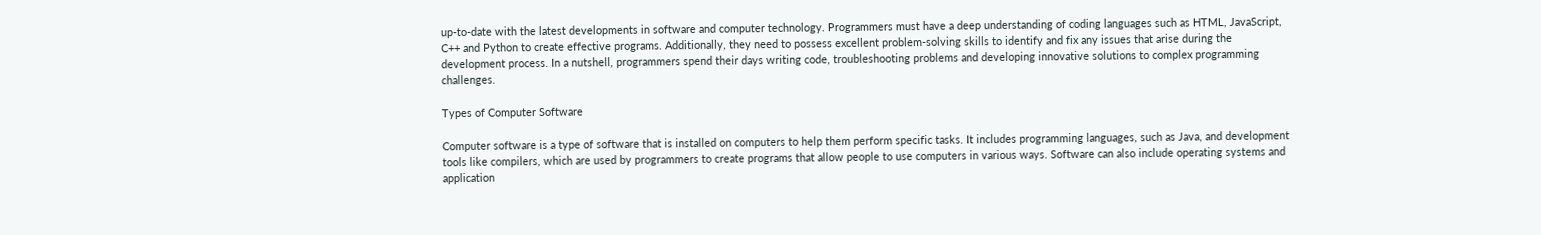up-to-date with the latest developments in software and computer technology. Programmers must have a deep understanding of coding languages such as HTML, JavaScript, C++ and Python to create effective programs. Additionally, they need to possess excellent problem-solving skills to identify and fix any issues that arise during the development process. In a nutshell, programmers spend their days writing code, troubleshooting problems and developing innovative solutions to complex programming challenges.

Types of Computer Software

Computer software is a type of software that is installed on computers to help them perform specific tasks. It includes programming languages, such as Java, and development tools like compilers, which are used by programmers to create programs that allow people to use computers in various ways. Software can also include operating systems and application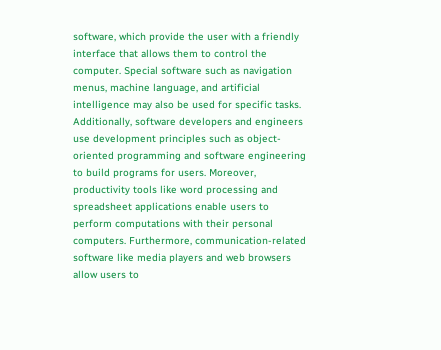software, which provide the user with a friendly interface that allows them to control the computer. Special software such as navigation menus, machine language, and artificial intelligence may also be used for specific tasks. Additionally, software developers and engineers use development principles such as object-oriented programming and software engineering to build programs for users. Moreover, productivity tools like word processing and spreadsheet applications enable users to perform computations with their personal computers. Furthermore, communication-related software like media players and web browsers allow users to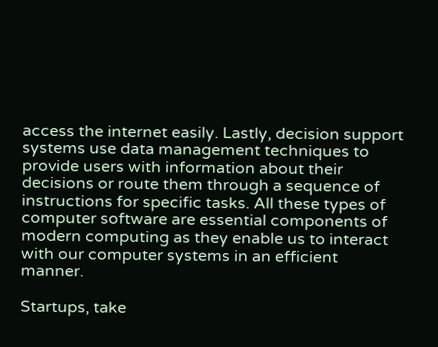access the internet easily. Lastly, decision support systems use data management techniques to provide users with information about their decisions or route them through a sequence of instructions for specific tasks. All these types of computer software are essential components of modern computing as they enable us to interact with our computer systems in an efficient manner.

Startups, take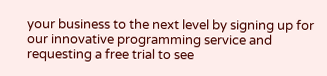your business to the next level by signing up for our innovative programming service and requesting a free trial to see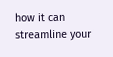how it can streamline your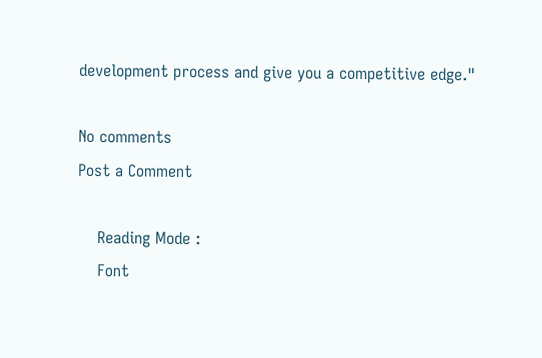development process and give you a competitive edge."

No comments
Post a Comment

    Reading Mode :
    Font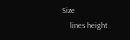Size
    lines height